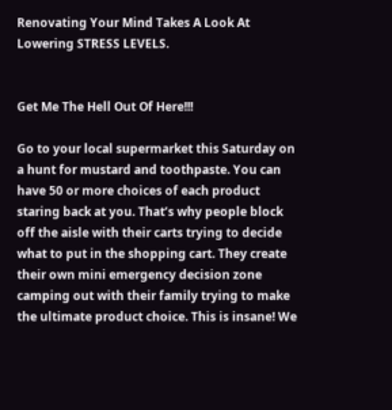Renovating Your Mind Takes A Look At Lowering STRESS LEVELS.


Get Me The Hell Out Of Here!!!

Go to your local supermarket this Saturday on a hunt for mustard and toothpaste. You can have 50 or more choices of each product staring back at you. That’s why people block off the aisle with their carts trying to decide what to put in the shopping cart. They create their own mini emergency decision zone camping out with their family trying to make the ultimate product choice. This is insane! We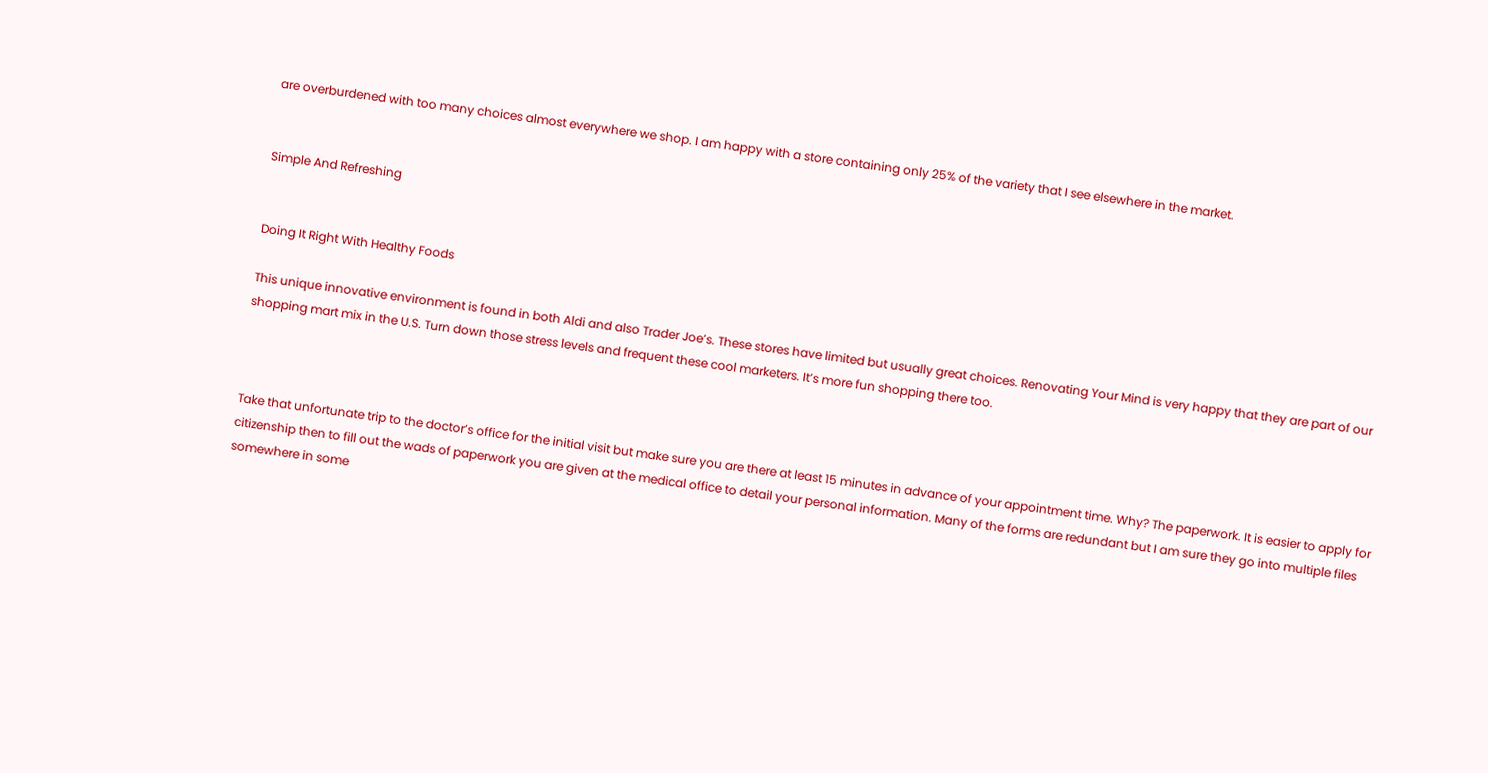are overburdened with too many choices almost everywhere we shop. I am happy with a store containing only 25% of the variety that I see elsewhere in the market.


Simple And Refreshing


Doing It Right With Healthy Foods

This unique innovative environment is found in both Aldi and also Trader Joe’s. These stores have limited but usually great choices. Renovating Your Mind is very happy that they are part of our shopping mart mix in the U.S. Turn down those stress levels and frequent these cool marketers. It’s more fun shopping there too.



Take that unfortunate trip to the doctor’s office for the initial visit but make sure you are there at least 15 minutes in advance of your appointment time. Why? The paperwork. It is easier to apply for citizenship then to fill out the wads of paperwork you are given at the medical office to detail your personal information. Many of the forms are redundant but I am sure they go into multiple files somewhere in some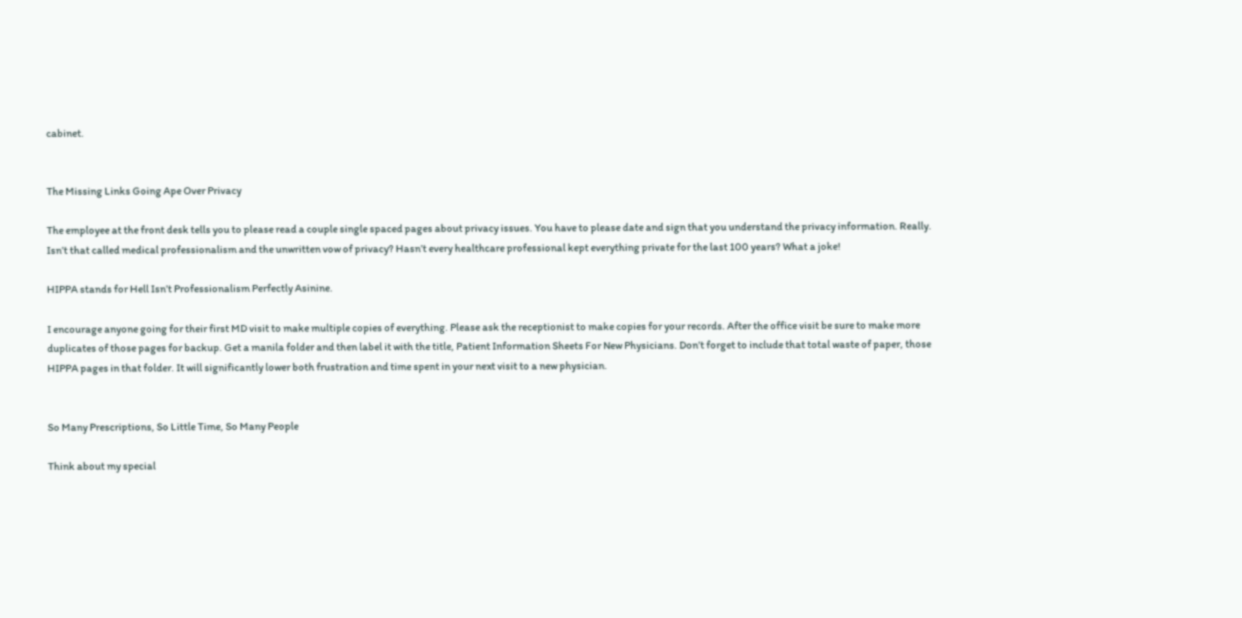cabinet.


The Missing Links Going Ape Over Privacy

The employee at the front desk tells you to please read a couple single spaced pages about privacy issues. You have to please date and sign that you understand the privacy information. Really. Isn’t that called medical professionalism and the unwritten vow of privacy? Hasn’t every healthcare professional kept everything private for the last 100 years? What a joke!

HIPPA stands for Hell Isn’t Professionalism Perfectly Asinine.

I encourage anyone going for their first MD visit to make multiple copies of everything. Please ask the receptionist to make copies for your records. After the office visit be sure to make more duplicates of those pages for backup. Get a manila folder and then label it with the title, Patient Information Sheets For New Physicians. Don’t forget to include that total waste of paper, those HIPPA pages in that folder. It will significantly lower both frustration and time spent in your next visit to a new physician.


So Many Prescriptions, So Little Time, So Many People

Think about my special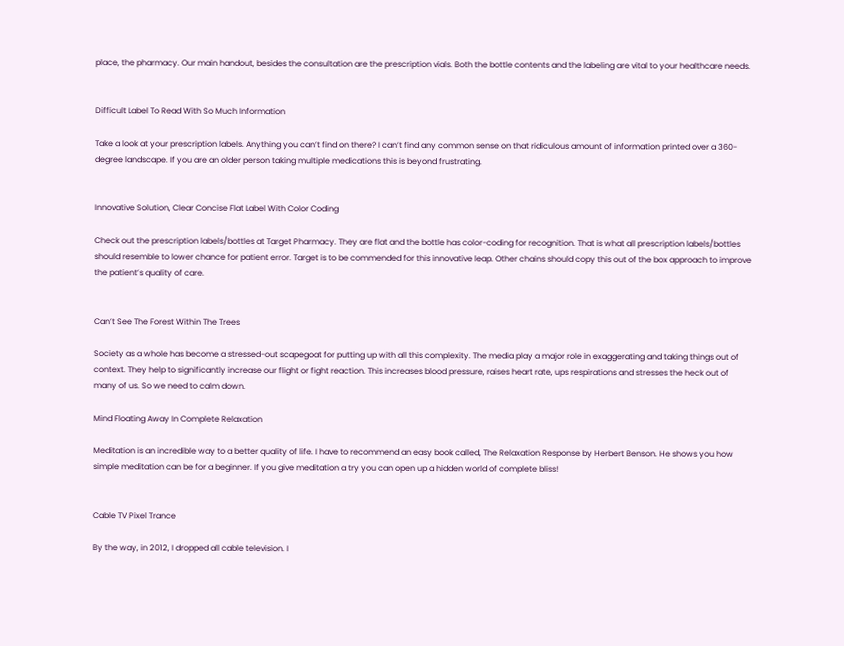place, the pharmacy. Our main handout, besides the consultation are the prescription vials. Both the bottle contents and the labeling are vital to your healthcare needs.


Difficult Label To Read With So Much Information

Take a look at your prescription labels. Anything you can’t find on there? I can’t find any common sense on that ridiculous amount of information printed over a 360- degree landscape. If you are an older person taking multiple medications this is beyond frustrating.


Innovative Solution, Clear Concise Flat Label With Color Coding

Check out the prescription labels/bottles at Target Pharmacy. They are flat and the bottle has color-coding for recognition. That is what all prescription labels/bottles should resemble to lower chance for patient error. Target is to be commended for this innovative leap. Other chains should copy this out of the box approach to improve the patient’s quality of care.


Can’t See The Forest Within The Trees

Society as a whole has become a stressed-out scapegoat for putting up with all this complexity. The media play a major role in exaggerating and taking things out of context. They help to significantly increase our flight or fight reaction. This increases blood pressure, raises heart rate, ups respirations and stresses the heck out of many of us. So we need to calm down.

Mind Floating Away In Complete Relaxation

Meditation is an incredible way to a better quality of life. I have to recommend an easy book called, The Relaxation Response by Herbert Benson. He shows you how simple meditation can be for a beginner. If you give meditation a try you can open up a hidden world of complete bliss!


Cable TV Pixel Trance

By the way, in 2012, I dropped all cable television. I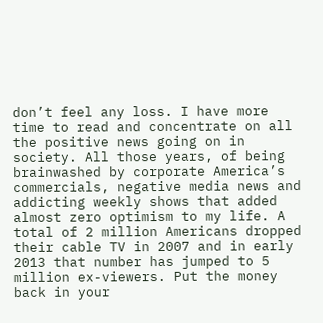don’t feel any loss. I have more time to read and concentrate on all the positive news going on in society. All those years, of being brainwashed by corporate America’s commercials, negative media news and addicting weekly shows that added almost zero optimism to my life. A total of 2 million Americans dropped their cable TV in 2007 and in early 2013 that number has jumped to 5 million ex-viewers. Put the money back in your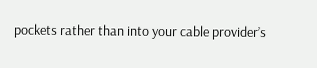pockets rather than into your cable provider’s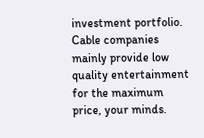investment portfolio. Cable companies mainly provide low quality entertainment for the maximum price, your minds.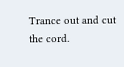Trance out and cut the cord.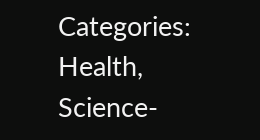Categories: Health, Science-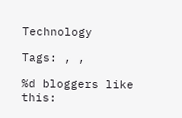Technology

Tags: , ,

%d bloggers like this: